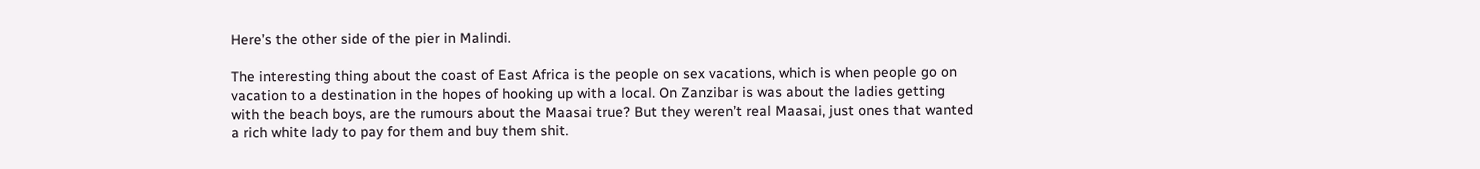Here’s the other side of the pier in Malindi.

The interesting thing about the coast of East Africa is the people on sex vacations, which is when people go on vacation to a destination in the hopes of hooking up with a local. On Zanzibar is was about the ladies getting with the beach boys, are the rumours about the Maasai true? But they weren’t real Maasai, just ones that wanted a rich white lady to pay for them and buy them shit.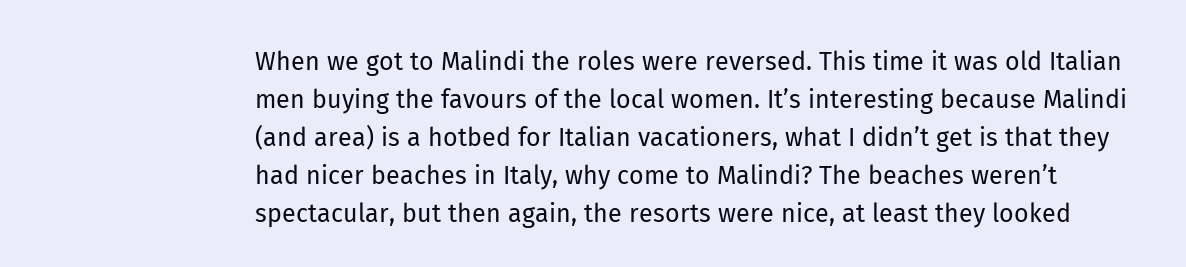When we got to Malindi the roles were reversed. This time it was old Italian men buying the favours of the local women. It’s interesting because Malindi (and area) is a hotbed for Italian vacationers, what I didn’t get is that they had nicer beaches in Italy, why come to Malindi? The beaches weren’t spectacular, but then again, the resorts were nice, at least they looked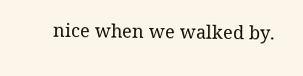nice when we walked by.